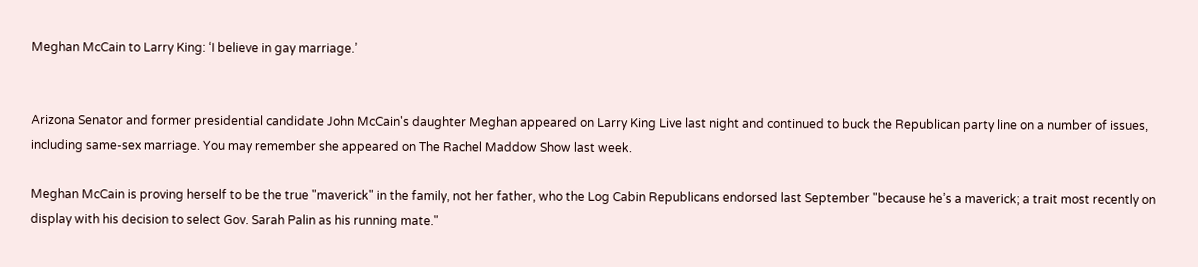Meghan McCain to Larry King: ‘I believe in gay marriage.’


Arizona Senator and former presidential candidate John McCain's daughter Meghan appeared on Larry King Live last night and continued to buck the Republican party line on a number of issues, including same-sex marriage. You may remember she appeared on The Rachel Maddow Show last week.

Meghan McCain is proving herself to be the true "maverick" in the family, not her father, who the Log Cabin Republicans endorsed last September "because he’s a maverick; a trait most recently on display with his decision to select Gov. Sarah Palin as his running mate."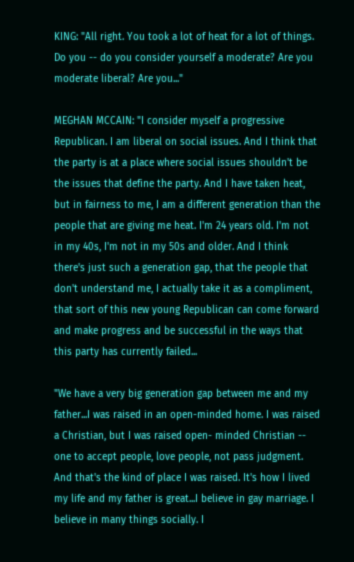KING: "All right. You took a lot of heat for a lot of things. Do you -- do you consider yourself a moderate? Are you moderate liberal? Are you..."

MEGHAN MCCAIN: "I consider myself a progressive Republican. I am liberal on social issues. And I think that the party is at a place where social issues shouldn't be the issues that define the party. And I have taken heat, but in fairness to me, I am a different generation than the people that are giving me heat. I'm 24 years old. I'm not in my 40s, I'm not in my 50s and older. And I think there's just such a generation gap, that the people that don't understand me, I actually take it as a compliment, that sort of this new young Republican can come forward and make progress and be successful in the ways that this party has currently failed...

"We have a very big generation gap between me and my father...I was raised in an open-minded home. I was raised a Christian, but I was raised open- minded Christian -- one to accept people, love people, not pass judgment. And that's the kind of place I was raised. It's how I lived my life and my father is great...I believe in gay marriage. I believe in many things socially. I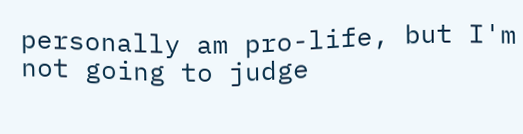personally am pro-life, but I'm not going to judge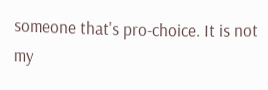someone that's pro-choice. It is not my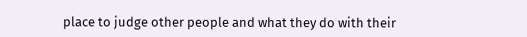place to judge other people and what they do with their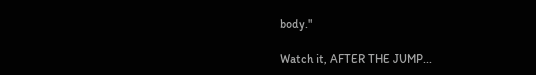body."

Watch it, AFTER THE JUMP...